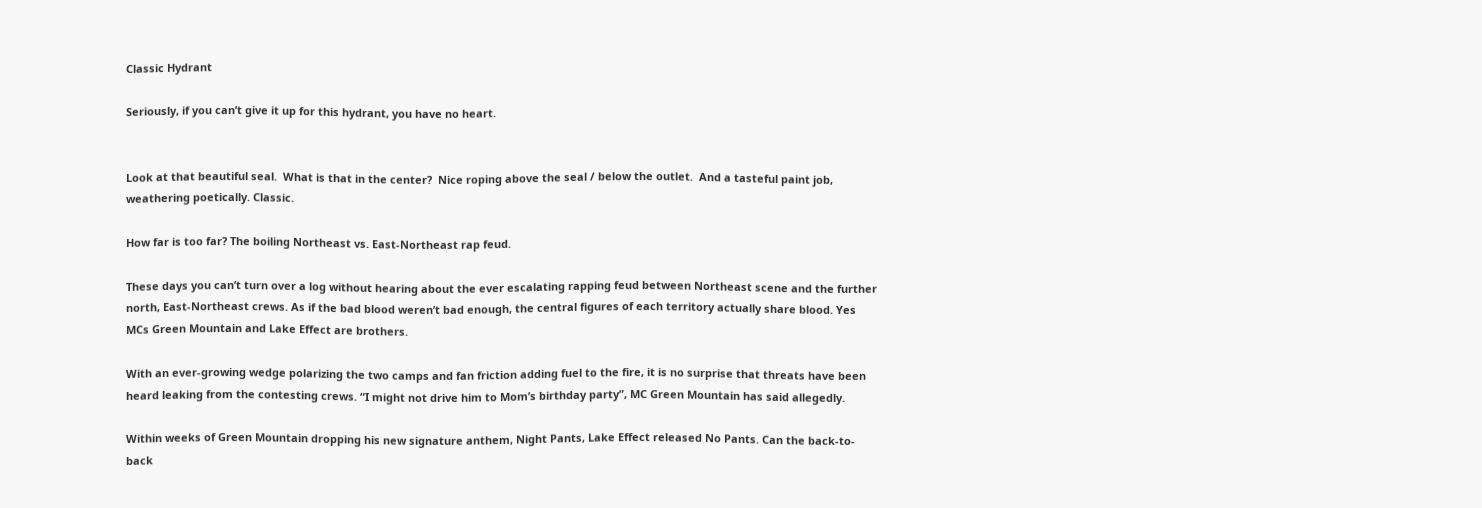Classic Hydrant

Seriously, if you can’t give it up for this hydrant, you have no heart.


Look at that beautiful seal.  What is that in the center?  Nice roping above the seal / below the outlet.  And a tasteful paint job, weathering poetically. Classic.

How far is too far? The boiling Northeast vs. East-Northeast rap feud.

These days you can’t turn over a log without hearing about the ever escalating rapping feud between Northeast scene and the further north, East-Northeast crews. As if the bad blood weren’t bad enough, the central figures of each territory actually share blood. Yes MCs Green Mountain and Lake Effect are brothers.

With an ever-growing wedge polarizing the two camps and fan friction adding fuel to the fire, it is no surprise that threats have been heard leaking from the contesting crews. “I might not drive him to Mom’s birthday party”, MC Green Mountain has said allegedly.

Within weeks of Green Mountain dropping his new signature anthem, Night Pants, Lake Effect released No Pants. Can the back-to-back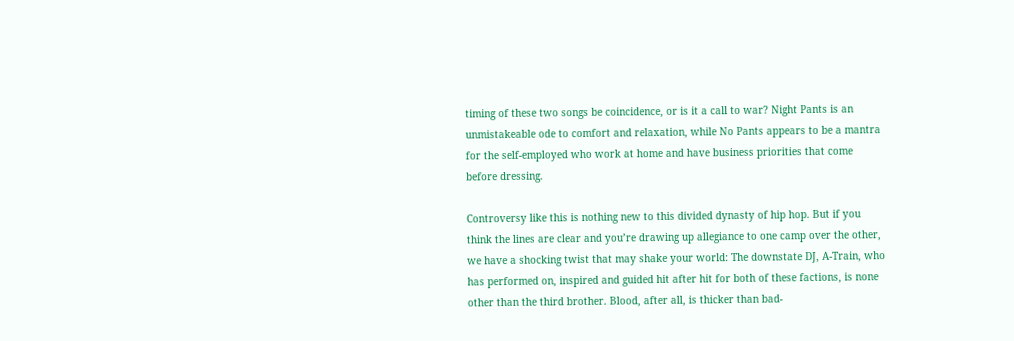timing of these two songs be coincidence, or is it a call to war? Night Pants is an unmistakeable ode to comfort and relaxation, while No Pants appears to be a mantra for the self-employed who work at home and have business priorities that come before dressing.

Controversy like this is nothing new to this divided dynasty of hip hop. But if you think the lines are clear and you’re drawing up allegiance to one camp over the other, we have a shocking twist that may shake your world: The downstate DJ, A-Train, who has performed on, inspired and guided hit after hit for both of these factions, is none other than the third brother. Blood, after all, is thicker than bad-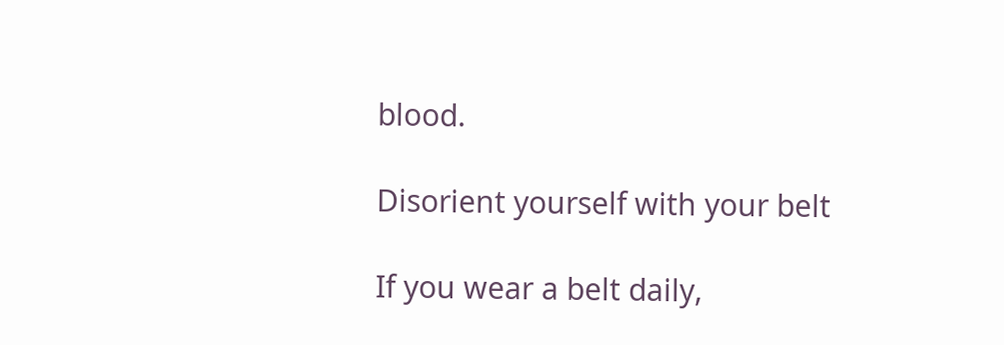blood.

Disorient yourself with your belt

If you wear a belt daily,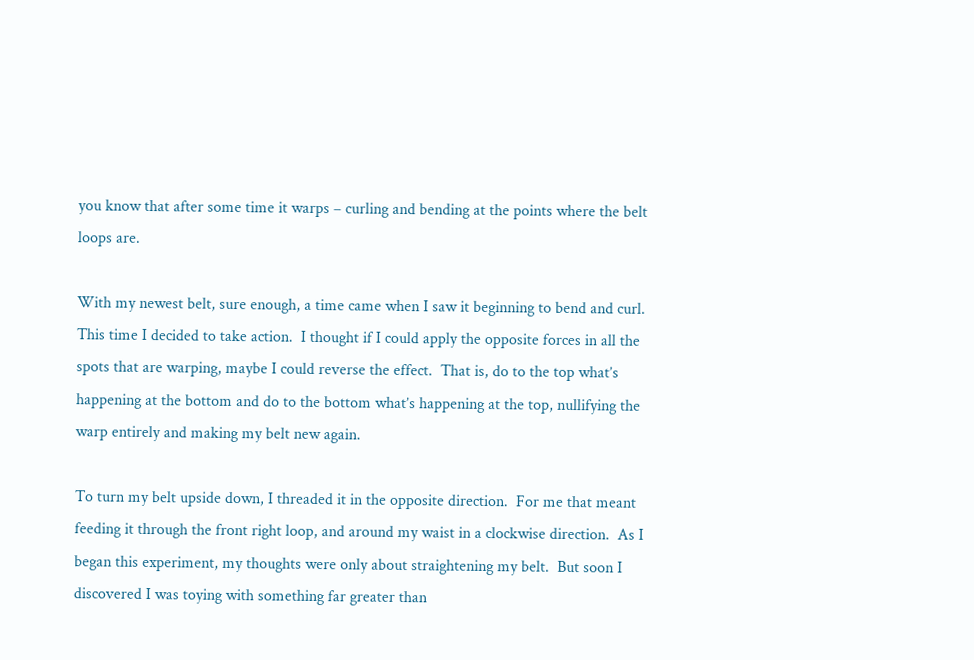you know that after some time it warps – curling and bending at the points where the belt loops are.

With my newest belt, sure enough, a time came when I saw it beginning to bend and curl.  This time I decided to take action.  I thought if I could apply the opposite forces in all the spots that are warping, maybe I could reverse the effect.  That is, do to the top what’s happening at the bottom and do to the bottom what’s happening at the top, nullifying the warp entirely and making my belt new again.

To turn my belt upside down, I threaded it in the opposite direction.  For me that meant feeding it through the front right loop, and around my waist in a clockwise direction.  As I began this experiment, my thoughts were only about straightening my belt.  But soon I discovered I was toying with something far greater than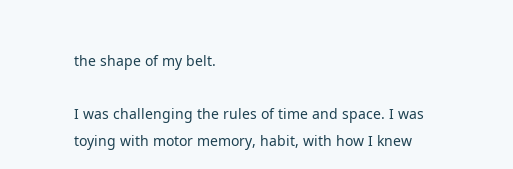the shape of my belt.

I was challenging the rules of time and space. I was toying with motor memory, habit, with how I knew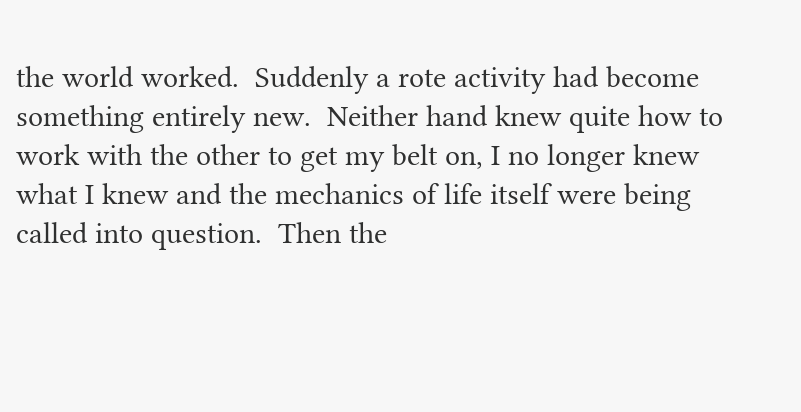the world worked.  Suddenly a rote activity had become something entirely new.  Neither hand knew quite how to work with the other to get my belt on, I no longer knew what I knew and the mechanics of life itself were being called into question.  Then the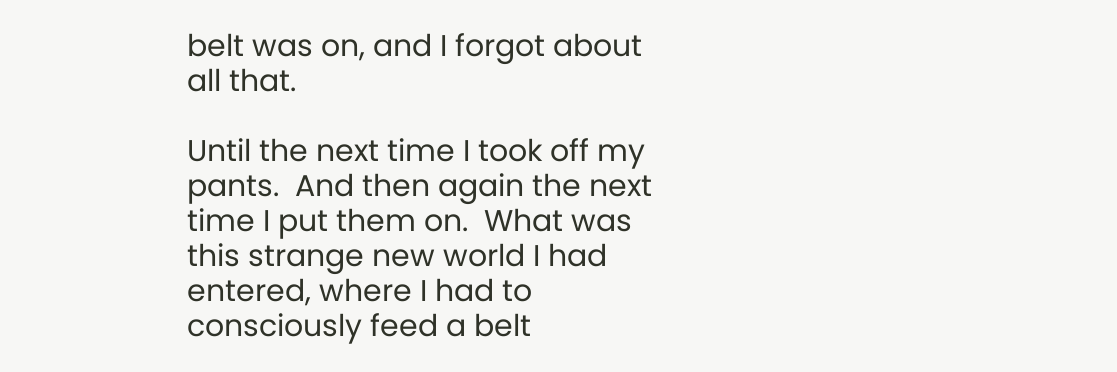belt was on, and I forgot about all that.

Until the next time I took off my pants.  And then again the next time I put them on.  What was this strange new world I had entered, where I had to consciously feed a belt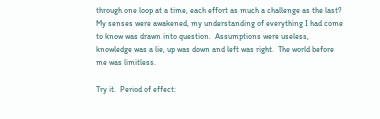through one loop at a time, each effort as much a challenge as the last?  My senses were awakened, my understanding of everything I had come to know was drawn into question.  Assumptions were useless, knowledge was a lie, up was down and left was right.  The world before me was limitless.

Try it.  Period of effect: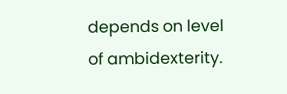depends on level of ambidexterity.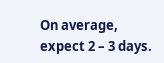On average, expect 2 – 3 days.